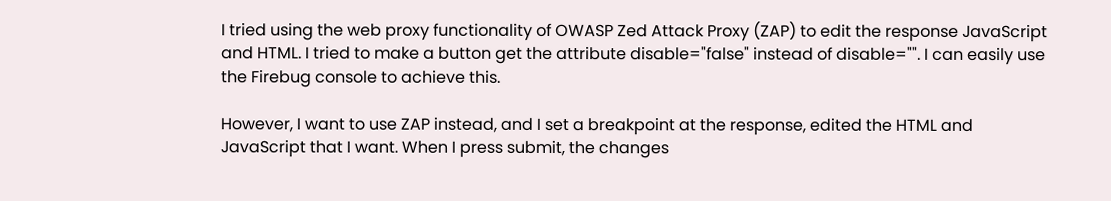I tried using the web proxy functionality of OWASP Zed Attack Proxy (ZAP) to edit the response JavaScript and HTML. I tried to make a button get the attribute disable="false" instead of disable="". I can easily use the Firebug console to achieve this.

However, I want to use ZAP instead, and I set a breakpoint at the response, edited the HTML and JavaScript that I want. When I press submit, the changes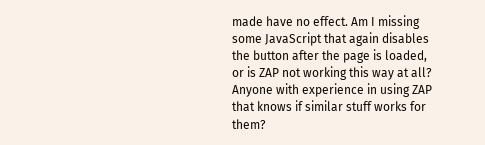made have no effect. Am I missing some JavaScript that again disables the button after the page is loaded, or is ZAP not working this way at all? Anyone with experience in using ZAP that knows if similar stuff works for them?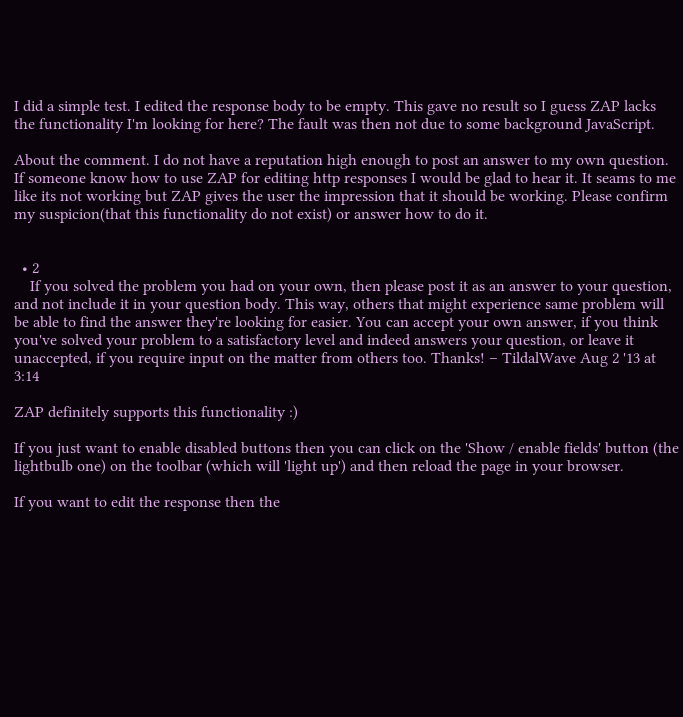I did a simple test. I edited the response body to be empty. This gave no result so I guess ZAP lacks the functionality I'm looking for here? The fault was then not due to some background JavaScript.

About the comment. I do not have a reputation high enough to post an answer to my own question. If someone know how to use ZAP for editing http responses I would be glad to hear it. It seams to me like its not working but ZAP gives the user the impression that it should be working. Please confirm my suspicion(that this functionality do not exist) or answer how to do it.


  • 2
    If you solved the problem you had on your own, then please post it as an answer to your question, and not include it in your question body. This way, others that might experience same problem will be able to find the answer they're looking for easier. You can accept your own answer, if you think you've solved your problem to a satisfactory level and indeed answers your question, or leave it unaccepted, if you require input on the matter from others too. Thanks! – TildalWave Aug 2 '13 at 3:14

ZAP definitely supports this functionality :)

If you just want to enable disabled buttons then you can click on the 'Show / enable fields' button (the lightbulb one) on the toolbar (which will 'light up') and then reload the page in your browser.

If you want to edit the response then the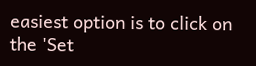easiest option is to click on the 'Set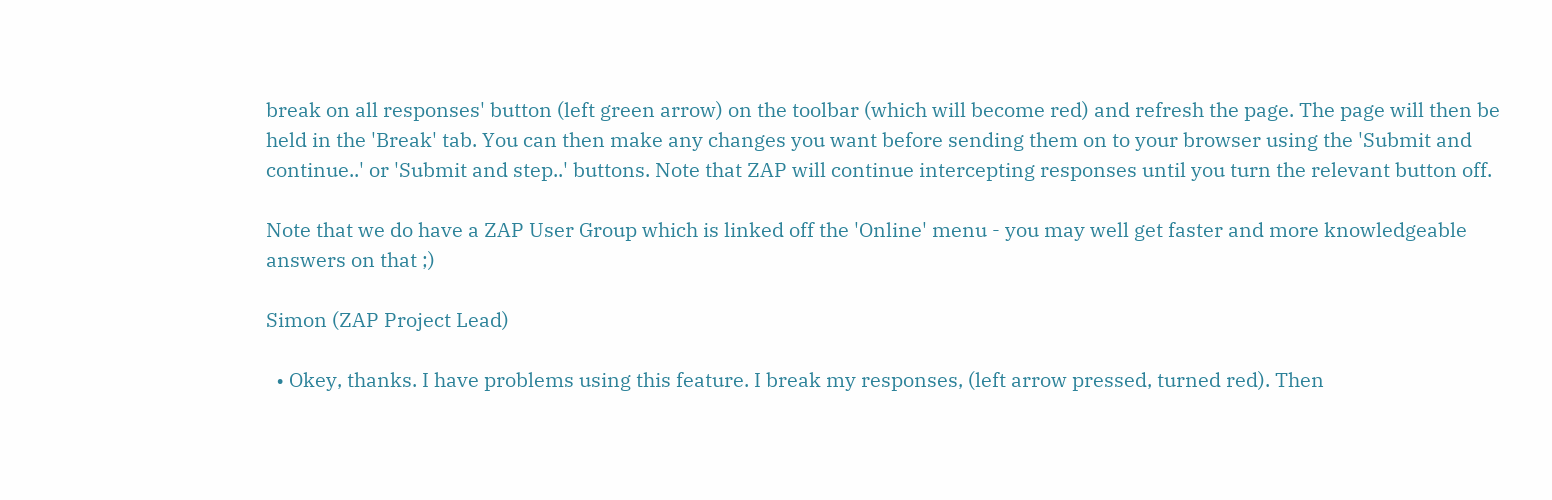break on all responses' button (left green arrow) on the toolbar (which will become red) and refresh the page. The page will then be held in the 'Break' tab. You can then make any changes you want before sending them on to your browser using the 'Submit and continue..' or 'Submit and step..' buttons. Note that ZAP will continue intercepting responses until you turn the relevant button off.

Note that we do have a ZAP User Group which is linked off the 'Online' menu - you may well get faster and more knowledgeable answers on that ;)

Simon (ZAP Project Lead)

  • Okey, thanks. I have problems using this feature. I break my responses, (left arrow pressed, turned red). Then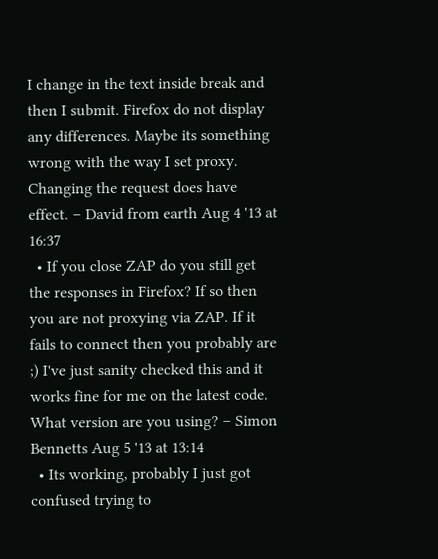I change in the text inside break and then I submit. Firefox do not display any differences. Maybe its something wrong with the way I set proxy. Changing the request does have effect. – David from earth Aug 4 '13 at 16:37
  • If you close ZAP do you still get the responses in Firefox? If so then you are not proxying via ZAP. If it fails to connect then you probably are ;) I've just sanity checked this and it works fine for me on the latest code. What version are you using? – Simon Bennetts Aug 5 '13 at 13:14
  • Its working, probably I just got confused trying to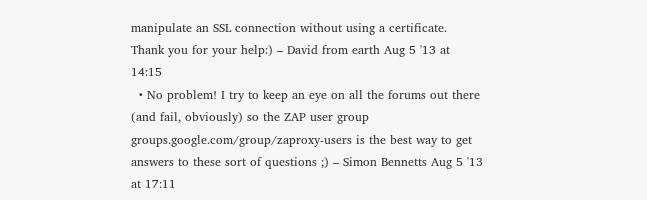manipulate an SSL connection without using a certificate. Thank you for your help:) – David from earth Aug 5 '13 at 14:15
  • No problem! I try to keep an eye on all the forums out there (and fail, obviously) so the ZAP user group groups.google.com/group/zaproxy-users is the best way to get answers to these sort of questions ;) – Simon Bennetts Aug 5 '13 at 17:11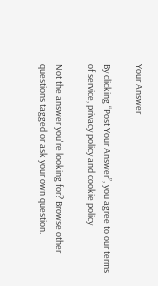Your Answer

By clicking “Post Your Answer”, you agree to our terms of service, privacy policy and cookie policy

Not the answer you're looking for? Browse other questions tagged or ask your own question.